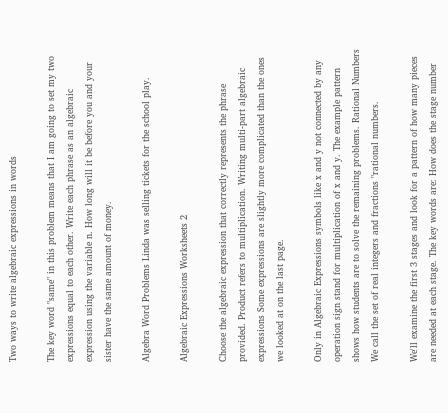Two ways to write algebraic expressions in words

The key word "same" in this problem means that I am going to set my two expressions equal to each other. Write each phrase as an algebraic expression using the variable n. How long will it be before you and your sister have the same amount of money.

Algebra Word Problems Linda was selling tickets for the school play.

Algebraic Expressions Worksheets 2

Choose the algebraic expression that correctly represents the phrase provided. Product refers to multiplication. Writing multi-part algebraic expressions Some expressions are slightly more complicated than the ones we looked at on the last page.

Only in Algebraic Expressions symbols like x and y not connected by any operation sign stand for multiplication of x and y. The example pattern shows how students are to solve the remaining problems. Rational Numbers We call the set of real integers and fractions "rational numbers.

We'll examine the first 3 stages and look for a pattern of how many pieces are needed at each stage. The key words are: How does the stage number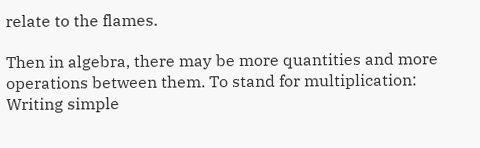relate to the flames.

Then in algebra, there may be more quantities and more operations between them. To stand for multiplication: Writing simple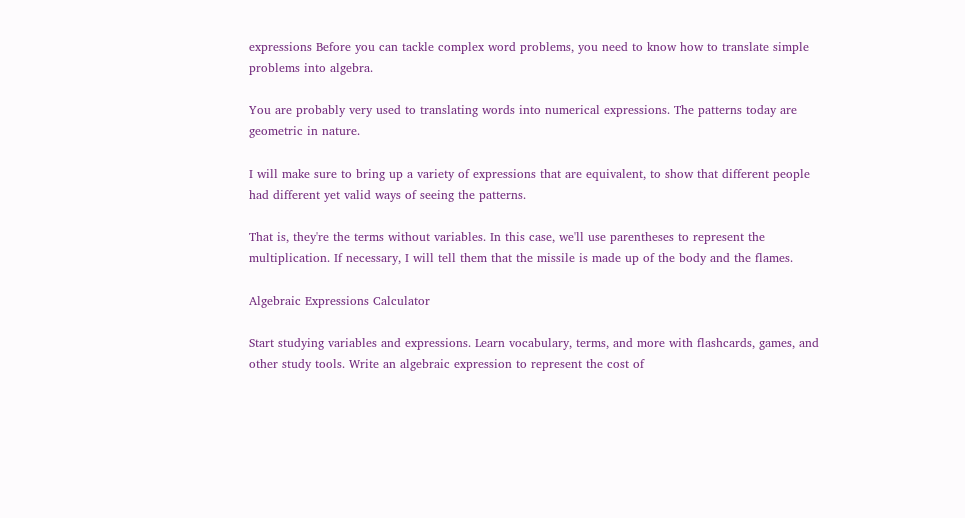expressions Before you can tackle complex word problems, you need to know how to translate simple problems into algebra.

You are probably very used to translating words into numerical expressions. The patterns today are geometric in nature.

I will make sure to bring up a variety of expressions that are equivalent, to show that different people had different yet valid ways of seeing the patterns.

That is, they're the terms without variables. In this case, we'll use parentheses to represent the multiplication. If necessary, I will tell them that the missile is made up of the body and the flames.

Algebraic Expressions Calculator

Start studying variables and expressions. Learn vocabulary, terms, and more with flashcards, games, and other study tools. Write an algebraic expression to represent the cost of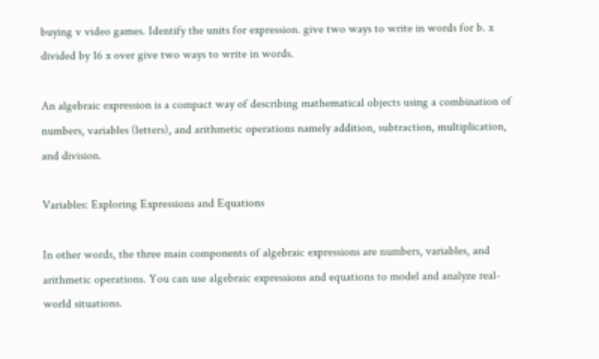buying v video games. Identify the units for expression. give two ways to write in words for b. x divided by 16 x over give two ways to write in words.

An algebraic expression is a compact way of describing mathematical objects using a combination of numbers, variables (letters), and arithmetic operations namely addition, subtraction, multiplication, and division.

Variables: Exploring Expressions and Equations

In other words, the three main components of algebraic expressions are numbers, variables, and arithmetic operations. You can use algebraic expressions and equations to model and analyze real-world situations.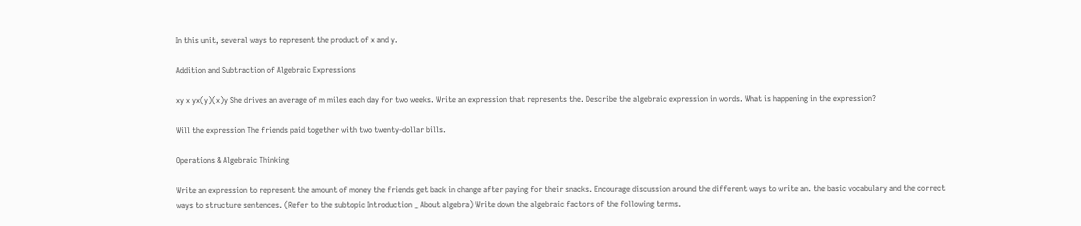In this unit, several ways to represent the product of x and y.

Addition and Subtraction of Algebraic Expressions

xy x yx(y)(x)y She drives an average of m miles each day for two weeks. Write an expression that represents the. Describe the algebraic expression in words. What is happening in the expression?

Will the expression The friends paid together with two twenty-dollar bills.

Operations & Algebraic Thinking

Write an expression to represent the amount of money the friends get back in change after paying for their snacks. Encourage discussion around the different ways to write an. the basic vocabulary and the correct ways to structure sentences. (Refer to the subtopic Introduction _ About algebra) Write down the algebraic factors of the following terms.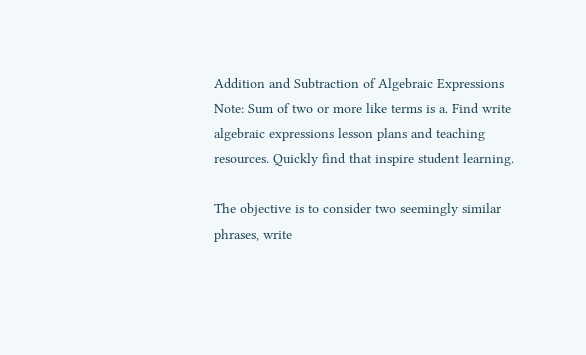Addition and Subtraction of Algebraic Expressions Note: Sum of two or more like terms is a. Find write algebraic expressions lesson plans and teaching resources. Quickly find that inspire student learning.

The objective is to consider two seemingly similar phrases, write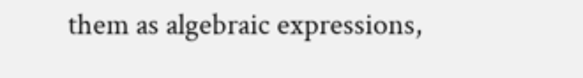them as algebraic expressions,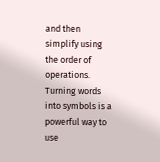and then simplify using the order of operations. Turning words into symbols is a powerful way to use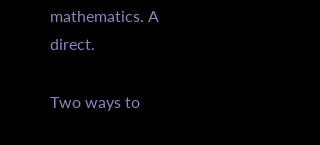mathematics. A direct.

Two ways to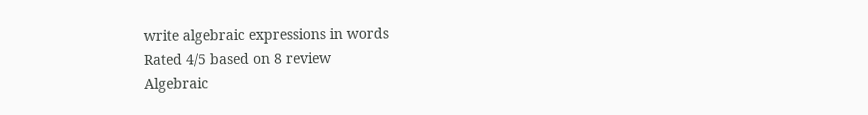write algebraic expressions in words
Rated 4/5 based on 8 review
Algebraic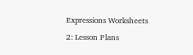Expressions Worksheets 2: Lesson Plans